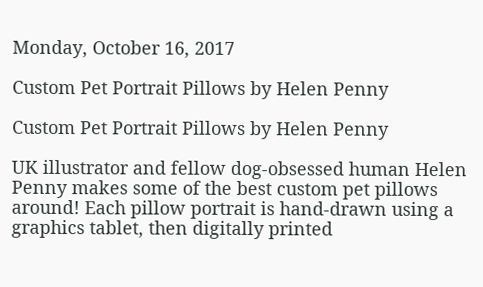Monday, October 16, 2017

Custom Pet Portrait Pillows by Helen Penny

Custom Pet Portrait Pillows by Helen Penny

UK illustrator and fellow dog-obsessed human Helen Penny makes some of the best custom pet pillows around! Each pillow portrait is hand-drawn using a graphics tablet, then digitally printed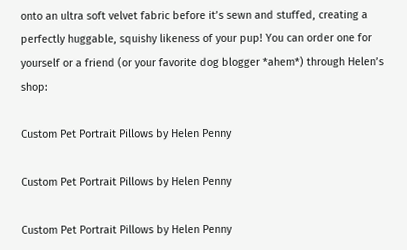onto an ultra soft velvet fabric before it’s sewn and stuffed, creating a perfectly huggable, squishy likeness of your pup! You can order one for yourself or a friend (or your favorite dog blogger *ahem*) through Helen’s shop:

Custom Pet Portrait Pillows by Helen Penny

Custom Pet Portrait Pillows by Helen Penny

Custom Pet Portrait Pillows by Helen Penny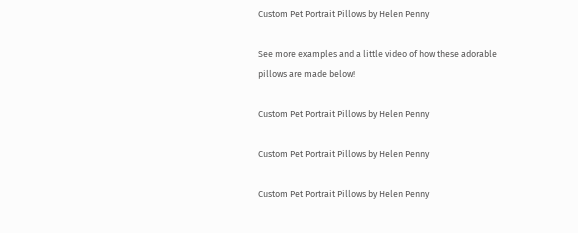Custom Pet Portrait Pillows by Helen Penny

See more examples and a little video of how these adorable pillows are made below!

Custom Pet Portrait Pillows by Helen Penny

Custom Pet Portrait Pillows by Helen Penny

Custom Pet Portrait Pillows by Helen Penny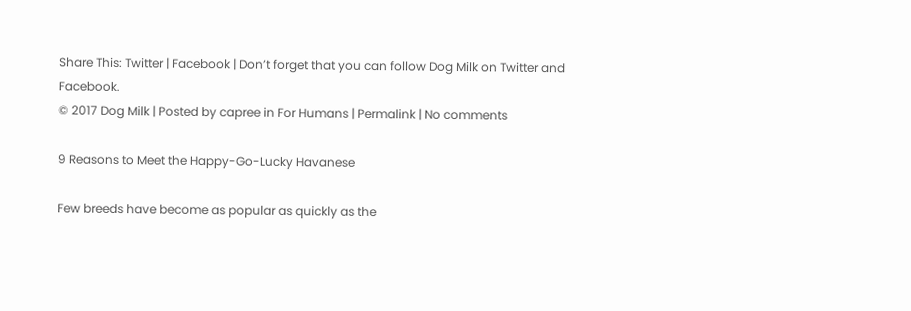Share This: Twitter | Facebook | Don’t forget that you can follow Dog Milk on Twitter and Facebook.
© 2017 Dog Milk | Posted by capree in For Humans | Permalink | No comments

9 Reasons to Meet the Happy-Go-Lucky Havanese

Few breeds have become as popular as quickly as the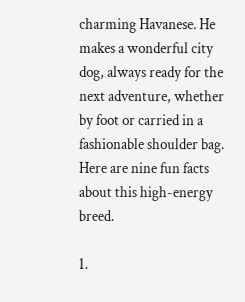charming Havanese. He makes a wonderful city dog, always ready for the next adventure, whether by foot or carried in a fashionable shoulder bag. Here are nine fun facts about this high-energy breed.

1.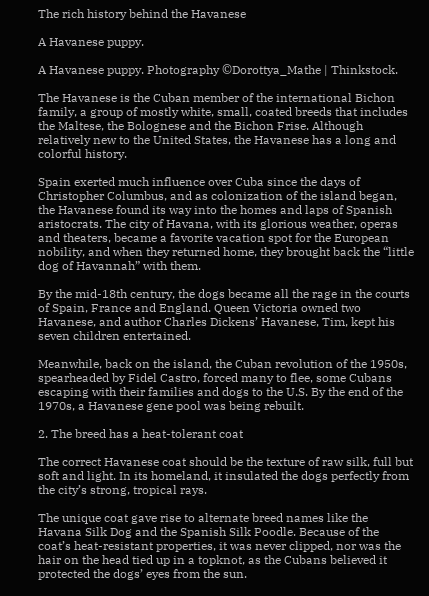The rich history behind the Havanese

A Havanese puppy.

A Havanese puppy. Photography ©Dorottya_Mathe | Thinkstock.

The Havanese is the Cuban member of the international Bichon family, a group of mostly white, small, coated breeds that includes the Maltese, the Bolognese and the Bichon Frise. Although relatively new to the United States, the Havanese has a long and colorful history.

Spain exerted much influence over Cuba since the days of Christopher Columbus, and as colonization of the island began, the Havanese found its way into the homes and laps of Spanish aristocrats. The city of Havana, with its glorious weather, operas and theaters, became a favorite vacation spot for the European nobility, and when they returned home, they brought back the “little dog of Havannah” with them.

By the mid-18th century, the dogs became all the rage in the courts of Spain, France and England. Queen Victoria owned two Havanese, and author Charles Dickens’ Havanese, Tim, kept his seven children entertained.

Meanwhile, back on the island, the Cuban revolution of the 1950s, spearheaded by Fidel Castro, forced many to flee, some Cubans escaping with their families and dogs to the U.S. By the end of the 1970s, a Havanese gene pool was being rebuilt.

2. The breed has a heat-tolerant coat

The correct Havanese coat should be the texture of raw silk, full but soft and light. In its homeland, it insulated the dogs perfectly from the city’s strong, tropical rays.

The unique coat gave rise to alternate breed names like the Havana Silk Dog and the Spanish Silk Poodle. Because of the coat’s heat-resistant properties, it was never clipped, nor was the hair on the head tied up in a topknot, as the Cubans believed it protected the dogs’ eyes from the sun.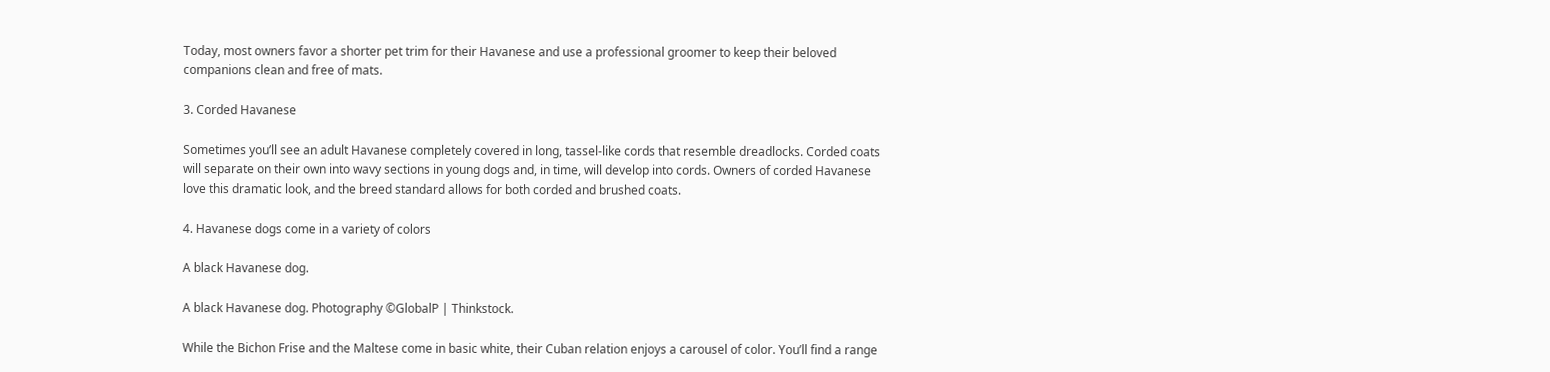Today, most owners favor a shorter pet trim for their Havanese and use a professional groomer to keep their beloved companions clean and free of mats.

3. Corded Havanese

Sometimes you’ll see an adult Havanese completely covered in long, tassel-like cords that resemble dreadlocks. Corded coats will separate on their own into wavy sections in young dogs and, in time, will develop into cords. Owners of corded Havanese love this dramatic look, and the breed standard allows for both corded and brushed coats.

4. Havanese dogs come in a variety of colors

A black Havanese dog.

A black Havanese dog. Photography ©GlobalP | Thinkstock.

While the Bichon Frise and the Maltese come in basic white, their Cuban relation enjoys a carousel of color. You’ll find a range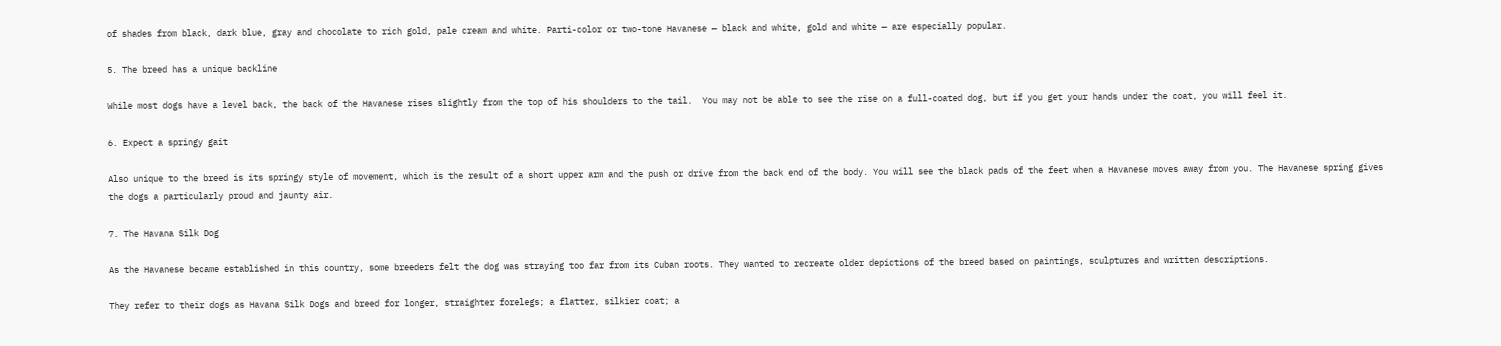of shades from black, dark blue, gray and chocolate to rich gold, pale cream and white. Parti-color or two-tone Havanese — black and white, gold and white — are especially popular.

5. The breed has a unique backline

While most dogs have a level back, the back of the Havanese rises slightly from the top of his shoulders to the tail.  You may not be able to see the rise on a full-coated dog, but if you get your hands under the coat, you will feel it.

6. Expect a springy gait

Also unique to the breed is its springy style of movement, which is the result of a short upper arm and the push or drive from the back end of the body. You will see the black pads of the feet when a Havanese moves away from you. The Havanese spring gives the dogs a particularly proud and jaunty air.

7. The Havana Silk Dog

As the Havanese became established in this country, some breeders felt the dog was straying too far from its Cuban roots. They wanted to recreate older depictions of the breed based on paintings, sculptures and written descriptions.

They refer to their dogs as Havana Silk Dogs and breed for longer, straighter forelegs; a flatter, silkier coat; a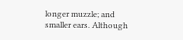longer muzzle; and smaller ears. Although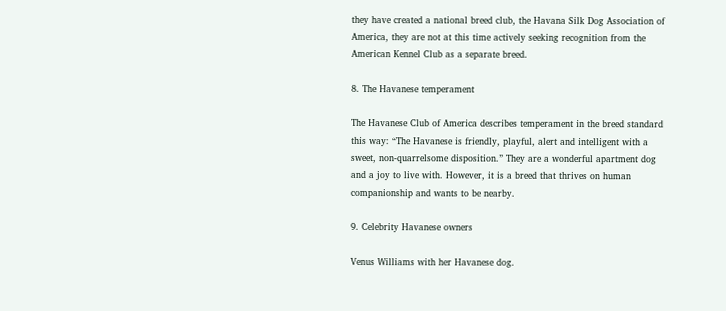they have created a national breed club, the Havana Silk Dog Association of America, they are not at this time actively seeking recognition from the American Kennel Club as a separate breed.

8. The Havanese temperament

The Havanese Club of America describes temperament in the breed standard this way: “The Havanese is friendly, playful, alert and intelligent with a sweet, non-quarrelsome disposition.” They are a wonderful apartment dog and a joy to live with. However, it is a breed that thrives on human companionship and wants to be nearby.

9. Celebrity Havanese owners

Venus Williams with her Havanese dog.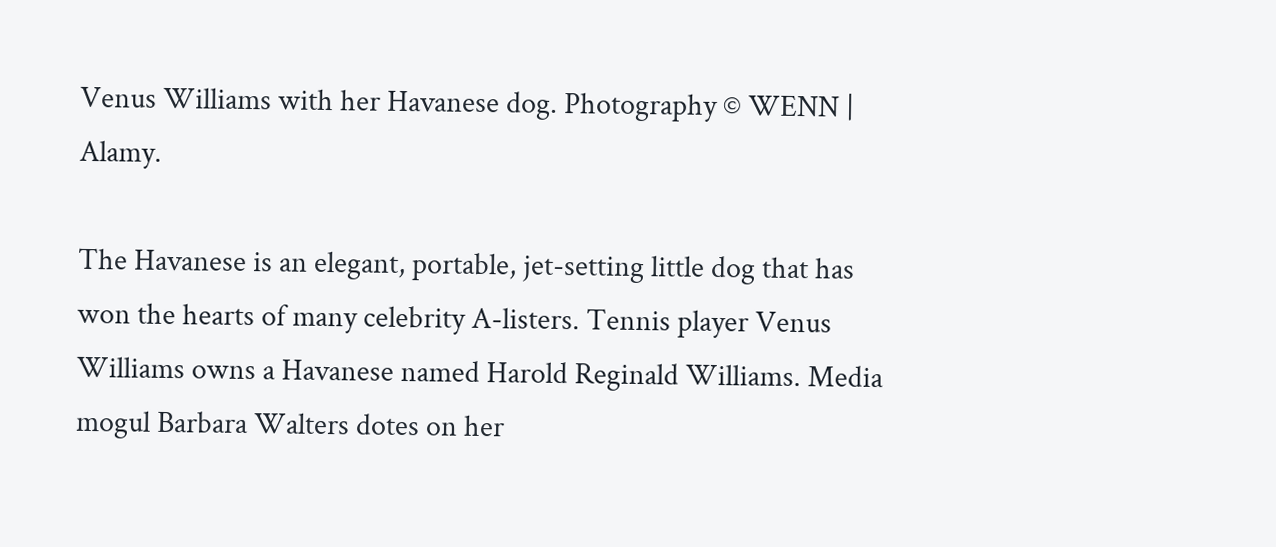Venus Williams with her Havanese dog. Photography © WENN | Alamy.

The Havanese is an elegant, portable, jet-setting little dog that has won the hearts of many celebrity A-listers. Tennis player Venus Williams owns a Havanese named Harold Reginald Williams. Media mogul Barbara Walters dotes on her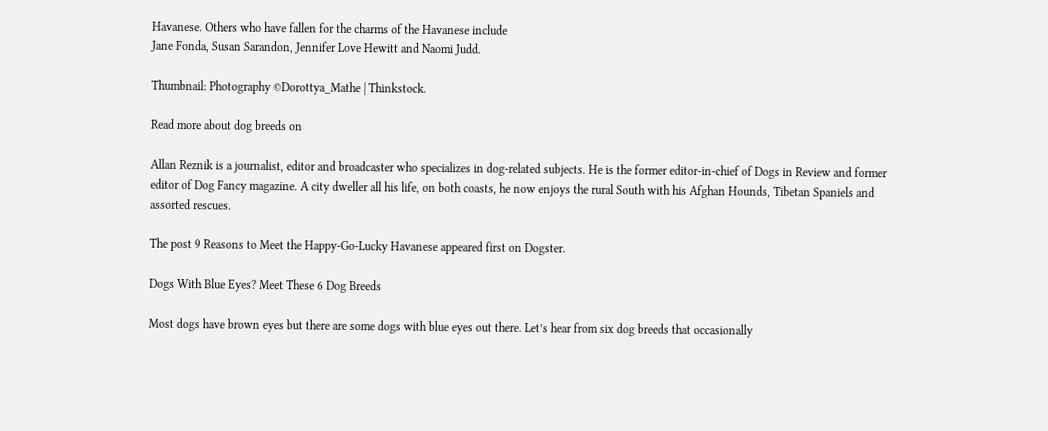Havanese. Others who have fallen for the charms of the Havanese include
Jane Fonda, Susan Sarandon, Jennifer Love Hewitt and Naomi Judd.

Thumbnail: Photography ©Dorottya_Mathe | Thinkstock.

Read more about dog breeds on

Allan Reznik is a journalist, editor and broadcaster who specializes in dog-related subjects. He is the former editor-in-chief of Dogs in Review and former editor of Dog Fancy magazine. A city dweller all his life, on both coasts, he now enjoys the rural South with his Afghan Hounds, Tibetan Spaniels and assorted rescues.

The post 9 Reasons to Meet the Happy-Go-Lucky Havanese appeared first on Dogster.

Dogs With Blue Eyes? Meet These 6 Dog Breeds

Most dogs have brown eyes but there are some dogs with blue eyes out there. Let’s hear from six dog breeds that occasionally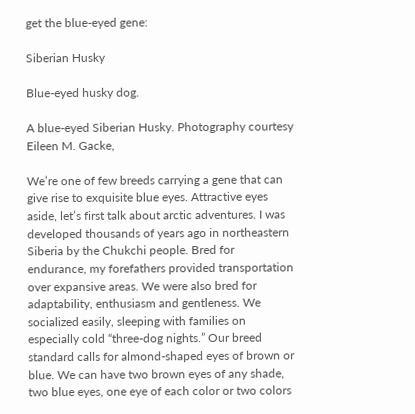get the blue-eyed gene:

Siberian Husky

Blue-eyed husky dog.

A blue-eyed Siberian Husky. Photography courtesy Eileen M. Gacke,

We’re one of few breeds carrying a gene that can give rise to exquisite blue eyes. Attractive eyes aside, let’s first talk about arctic adventures. I was developed thousands of years ago in northeastern Siberia by the Chukchi people. Bred for endurance, my forefathers provided transportation over expansive areas. We were also bred for adaptability, enthusiasm and gentleness. We socialized easily, sleeping with families on especially cold “three-dog nights.” Our breed standard calls for almond-shaped eyes of brown or blue. We can have two brown eyes of any shade, two blue eyes, one eye of each color or two colors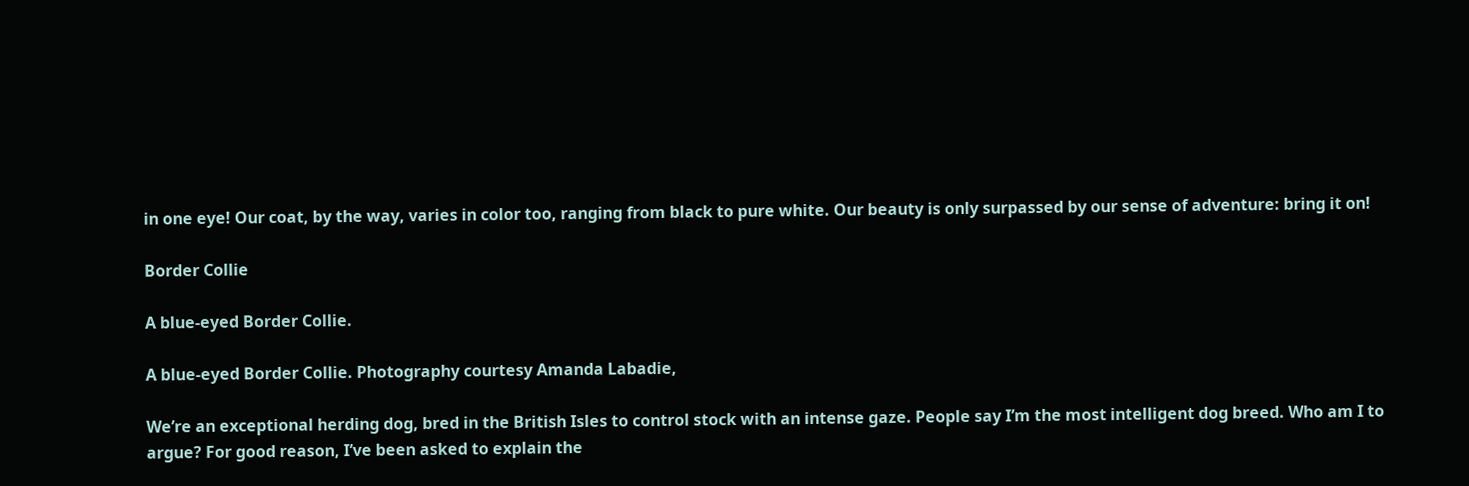in one eye! Our coat, by the way, varies in color too, ranging from black to pure white. Our beauty is only surpassed by our sense of adventure: bring it on!

Border Collie

A blue-eyed Border Collie.

A blue-eyed Border Collie. Photography courtesy Amanda Labadie,

We’re an exceptional herding dog, bred in the British Isles to control stock with an intense gaze. People say I’m the most intelligent dog breed. Who am I to argue? For good reason, I’ve been asked to explain the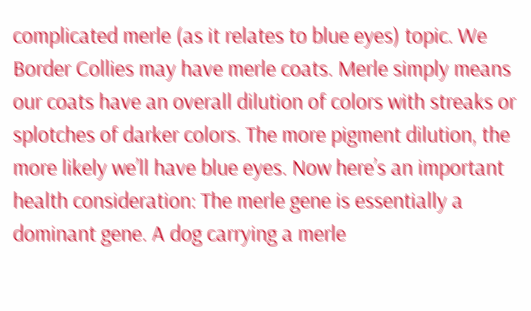complicated merle (as it relates to blue eyes) topic. We Border Collies may have merle coats. Merle simply means our coats have an overall dilution of colors with streaks or splotches of darker colors. The more pigment dilution, the more likely we’ll have blue eyes. Now here’s an important health consideration: The merle gene is essentially a dominant gene. A dog carrying a merle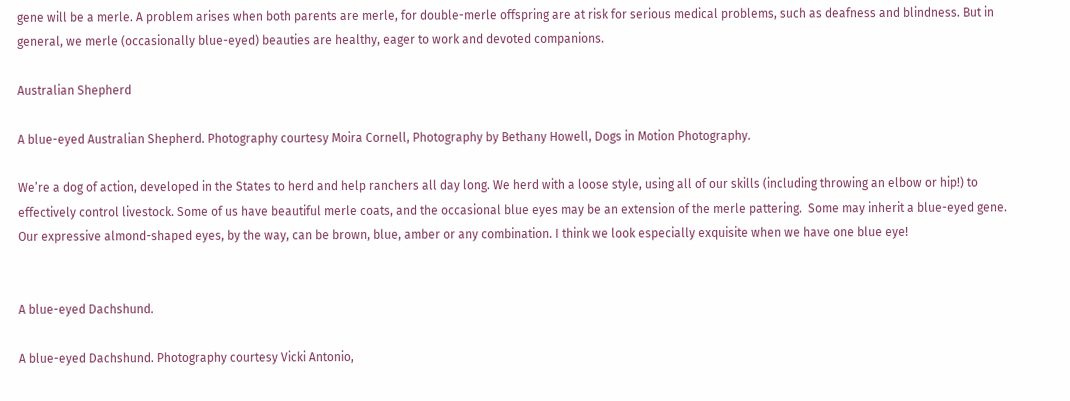gene will be a merle. A problem arises when both parents are merle, for double-merle offspring are at risk for serious medical problems, such as deafness and blindness. But in general, we merle (occasionally blue-eyed) beauties are healthy, eager to work and devoted companions.

Australian Shepherd

A blue-eyed Australian Shepherd. Photography courtesy Moira Cornell, Photography by Bethany Howell, Dogs in Motion Photography.

We’re a dog of action, developed in the States to herd and help ranchers all day long. We herd with a loose style, using all of our skills (including throwing an elbow or hip!) to effectively control livestock. Some of us have beautiful merle coats, and the occasional blue eyes may be an extension of the merle pattering.  Some may inherit a blue-eyed gene. Our expressive almond-shaped eyes, by the way, can be brown, blue, amber or any combination. I think we look especially exquisite when we have one blue eye!


A blue-eyed Dachshund.

A blue-eyed Dachshund. Photography courtesy Vicki Antonio,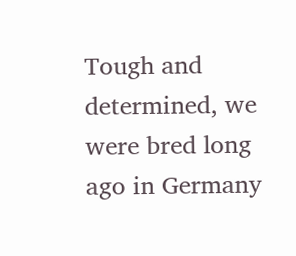Tough and determined, we were bred long ago in Germany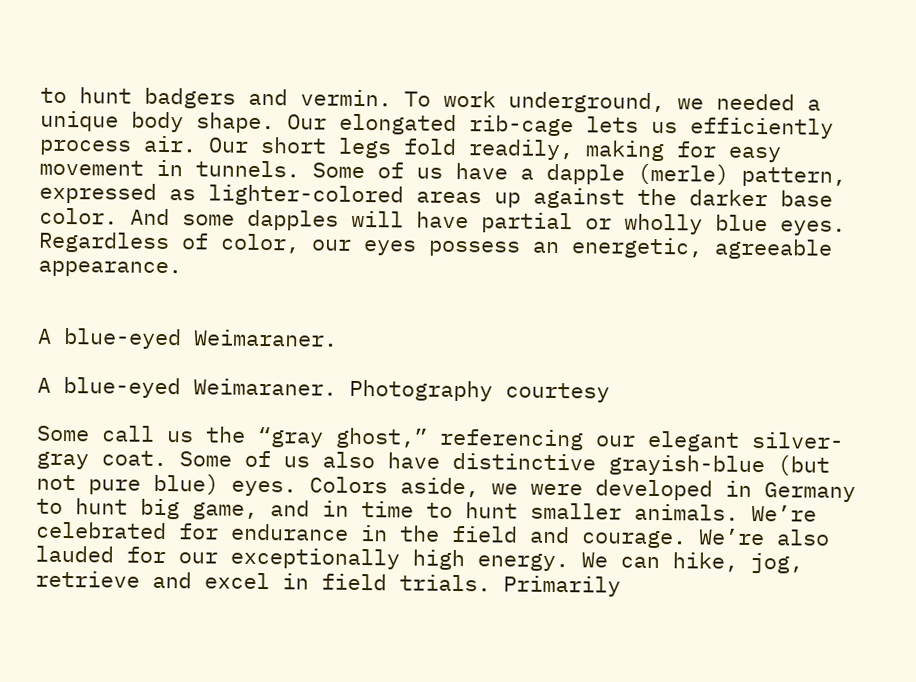to hunt badgers and vermin. To work underground, we needed a unique body shape. Our elongated rib-cage lets us efficiently process air. Our short legs fold readily, making for easy movement in tunnels. Some of us have a dapple (merle) pattern, expressed as lighter-colored areas up against the darker base color. And some dapples will have partial or wholly blue eyes. Regardless of color, our eyes possess an energetic, agreeable appearance.


A blue-eyed Weimaraner.

A blue-eyed Weimaraner. Photography courtesy

Some call us the “gray ghost,” referencing our elegant silver-gray coat. Some of us also have distinctive grayish-blue (but not pure blue) eyes. Colors aside, we were developed in Germany to hunt big game, and in time to hunt smaller animals. We’re celebrated for endurance in the field and courage. We’re also lauded for our exceptionally high energy. We can hike, jog, retrieve and excel in field trials. Primarily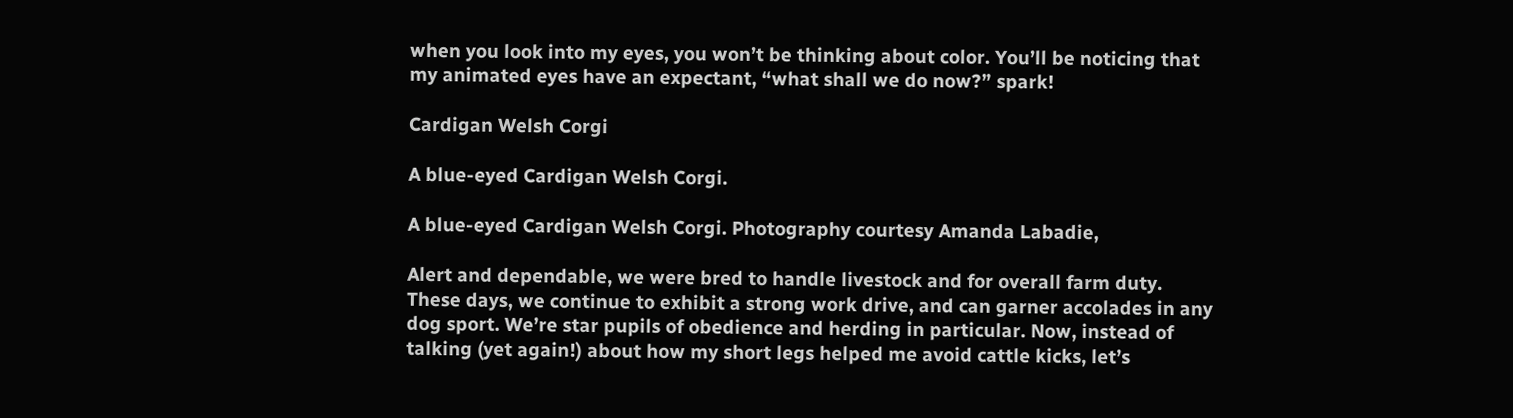when you look into my eyes, you won’t be thinking about color. You’ll be noticing that my animated eyes have an expectant, “what shall we do now?” spark!

Cardigan Welsh Corgi

A blue-eyed Cardigan Welsh Corgi.

A blue-eyed Cardigan Welsh Corgi. Photography courtesy Amanda Labadie,

Alert and dependable, we were bred to handle livestock and for overall farm duty. These days, we continue to exhibit a strong work drive, and can garner accolades in any dog sport. We’re star pupils of obedience and herding in particular. Now, instead of talking (yet again!) about how my short legs helped me avoid cattle kicks, let’s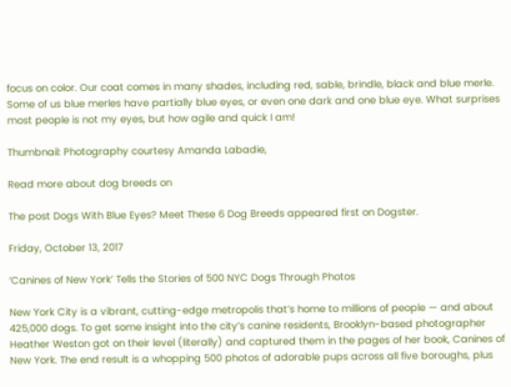focus on color. Our coat comes in many shades, including red, sable, brindle, black and blue merle. Some of us blue merles have partially blue eyes, or even one dark and one blue eye. What surprises most people is not my eyes, but how agile and quick I am!

Thumbnail: Photography courtesy Amanda Labadie,

Read more about dog breeds on

The post Dogs With Blue Eyes? Meet These 6 Dog Breeds appeared first on Dogster.

Friday, October 13, 2017

‘Canines of New York’ Tells the Stories of 500 NYC Dogs Through Photos

New York City is a vibrant, cutting-edge metropolis that’s home to millions of people — and about 425,000 dogs. To get some insight into the city’s canine residents, Brooklyn-based photographer Heather Weston got on their level (literally) and captured them in the pages of her book, Canines of New York. The end result is a whopping 500 photos of adorable pups across all five boroughs, plus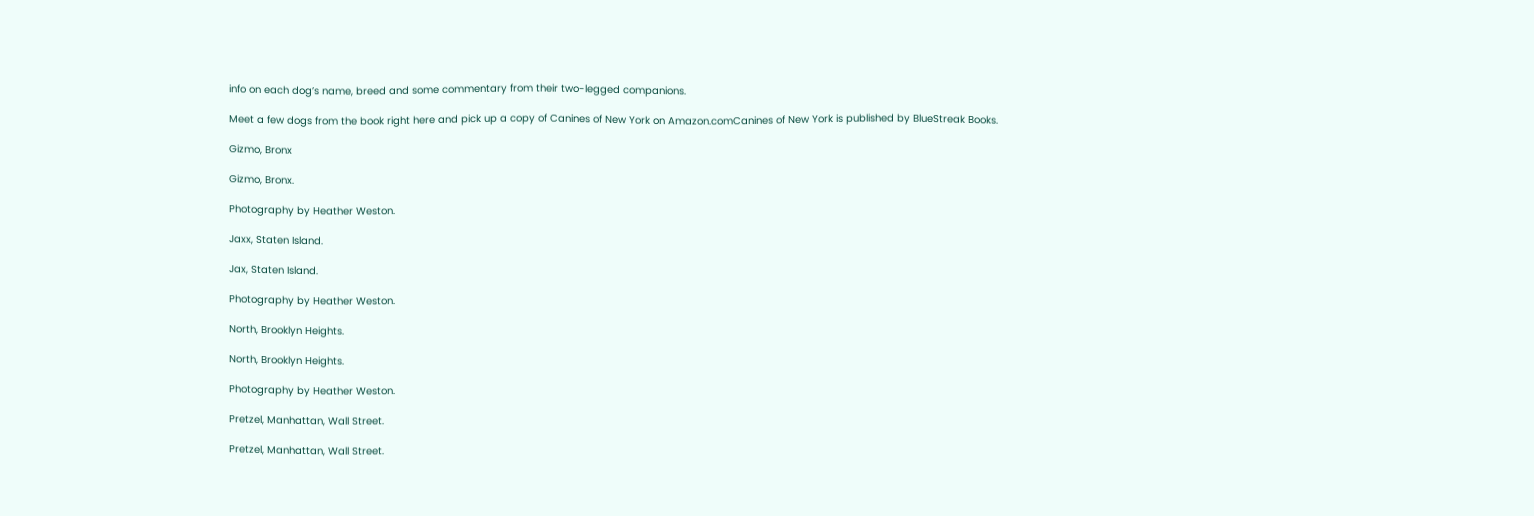info on each dog’s name, breed and some commentary from their two-legged companions.

Meet a few dogs from the book right here and pick up a copy of Canines of New York on Amazon.comCanines of New York is published by BlueStreak Books.

Gizmo, Bronx

Gizmo, Bronx.

Photography by Heather Weston.

Jaxx, Staten Island.

Jax, Staten Island.

Photography by Heather Weston.

North, Brooklyn Heights.

North, Brooklyn Heights.

Photography by Heather Weston.

Pretzel, Manhattan, Wall Street.

Pretzel, Manhattan, Wall Street.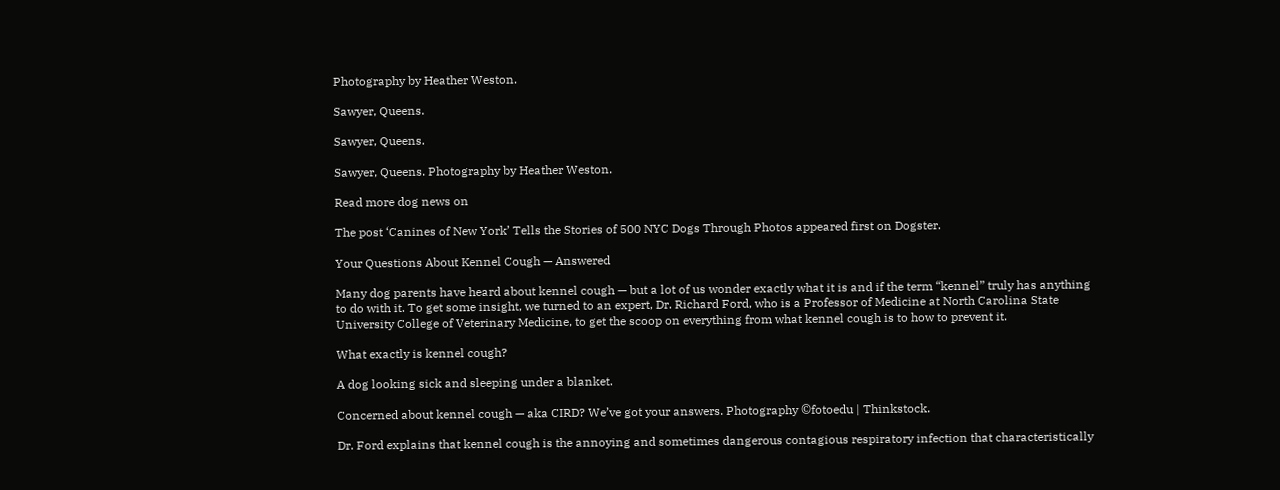Photography by Heather Weston.

Sawyer, Queens.

Sawyer, Queens.

Sawyer, Queens. Photography by Heather Weston.

Read more dog news on

The post ‘Canines of New York’ Tells the Stories of 500 NYC Dogs Through Photos appeared first on Dogster.

Your Questions About Kennel Cough — Answered

Many dog parents have heard about kennel cough — but a lot of us wonder exactly what it is and if the term “kennel” truly has anything to do with it. To get some insight, we turned to an expert, Dr. Richard Ford, who is a Professor of Medicine at North Carolina State University College of Veterinary Medicine, to get the scoop on everything from what kennel cough is to how to prevent it.

What exactly is kennel cough?

A dog looking sick and sleeping under a blanket.

Concerned about kennel cough — aka CIRD? We’ve got your answers. Photography ©fotoedu | Thinkstock.

Dr. Ford explains that kennel cough is the annoying and sometimes dangerous contagious respiratory infection that characteristically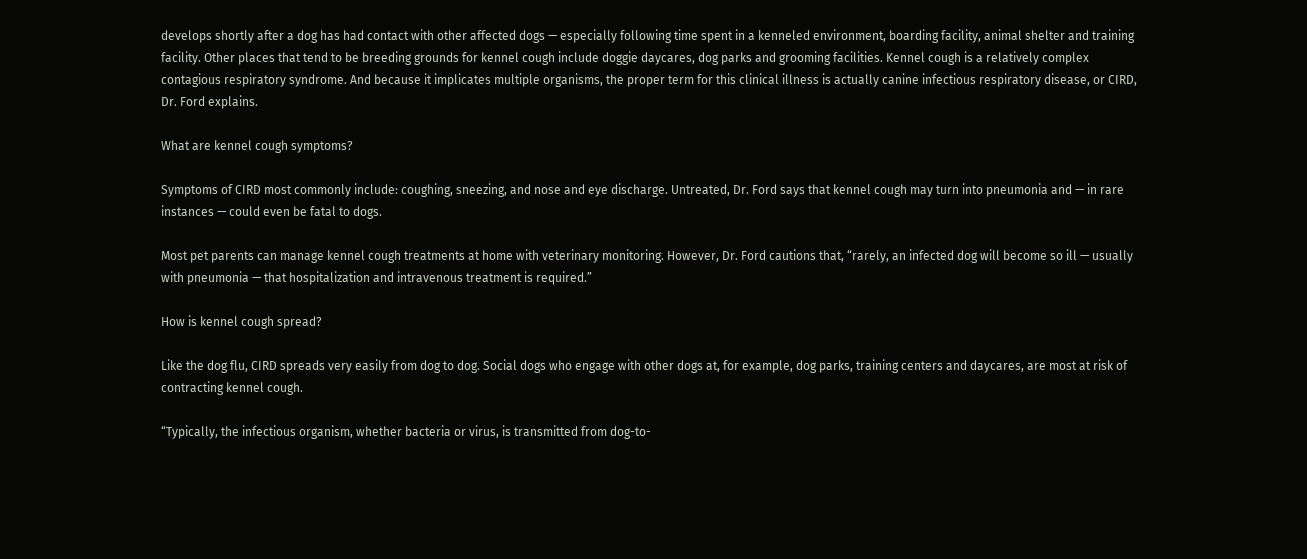develops shortly after a dog has had contact with other affected dogs — especially following time spent in a kenneled environment, boarding facility, animal shelter and training facility. Other places that tend to be breeding grounds for kennel cough include doggie daycares, dog parks and grooming facilities. Kennel cough is a relatively complex contagious respiratory syndrome. And because it implicates multiple organisms, the proper term for this clinical illness is actually canine infectious respiratory disease, or CIRD, Dr. Ford explains.

What are kennel cough symptoms?

Symptoms of CIRD most commonly include: coughing, sneezing, and nose and eye discharge. Untreated, Dr. Ford says that kennel cough may turn into pneumonia and — in rare instances — could even be fatal to dogs.

Most pet parents can manage kennel cough treatments at home with veterinary monitoring. However, Dr. Ford cautions that, “rarely, an infected dog will become so ill — usually with pneumonia — that hospitalization and intravenous treatment is required.”

How is kennel cough spread?

Like the dog flu, CIRD spreads very easily from dog to dog. Social dogs who engage with other dogs at, for example, dog parks, training centers and daycares, are most at risk of contracting kennel cough.

“Typically, the infectious organism, whether bacteria or virus, is transmitted from dog-to-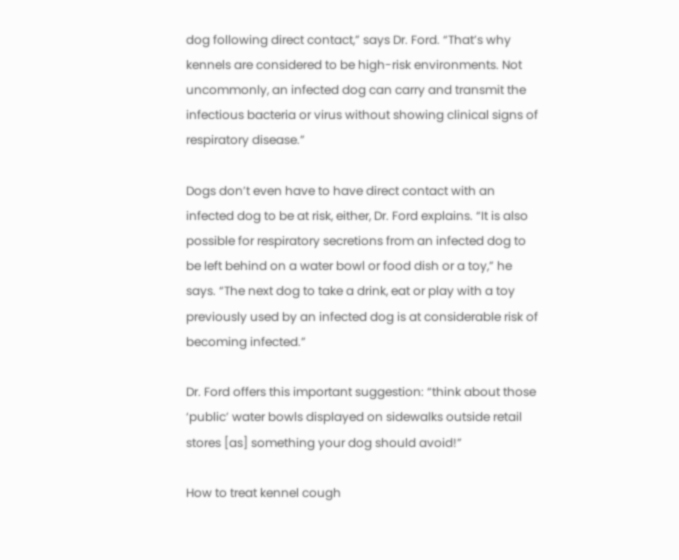dog following direct contact,” says Dr. Ford. “That’s why kennels are considered to be high-risk environments. Not uncommonly, an infected dog can carry and transmit the infectious bacteria or virus without showing clinical signs of respiratory disease.”

Dogs don’t even have to have direct contact with an infected dog to be at risk, either, Dr. Ford explains. “It is also possible for respiratory secretions from an infected dog to be left behind on a water bowl or food dish or a toy,” he says. “The next dog to take a drink, eat or play with a toy previously used by an infected dog is at considerable risk of becoming infected.”

Dr. Ford offers this important suggestion: “think about those ‘public’ water bowls displayed on sidewalks outside retail stores [as] something your dog should avoid!”

How to treat kennel cough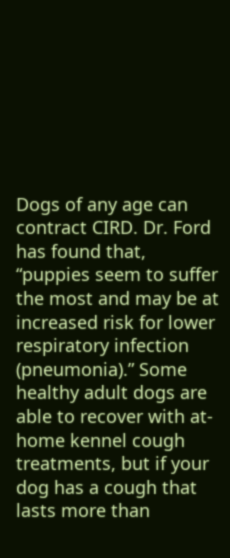Dogs of any age can contract CIRD. Dr. Ford has found that, “puppies seem to suffer the most and may be at increased risk for lower respiratory infection (pneumonia).” Some healthy adult dogs are able to recover with at-home kennel cough treatments, but if your dog has a cough that lasts more than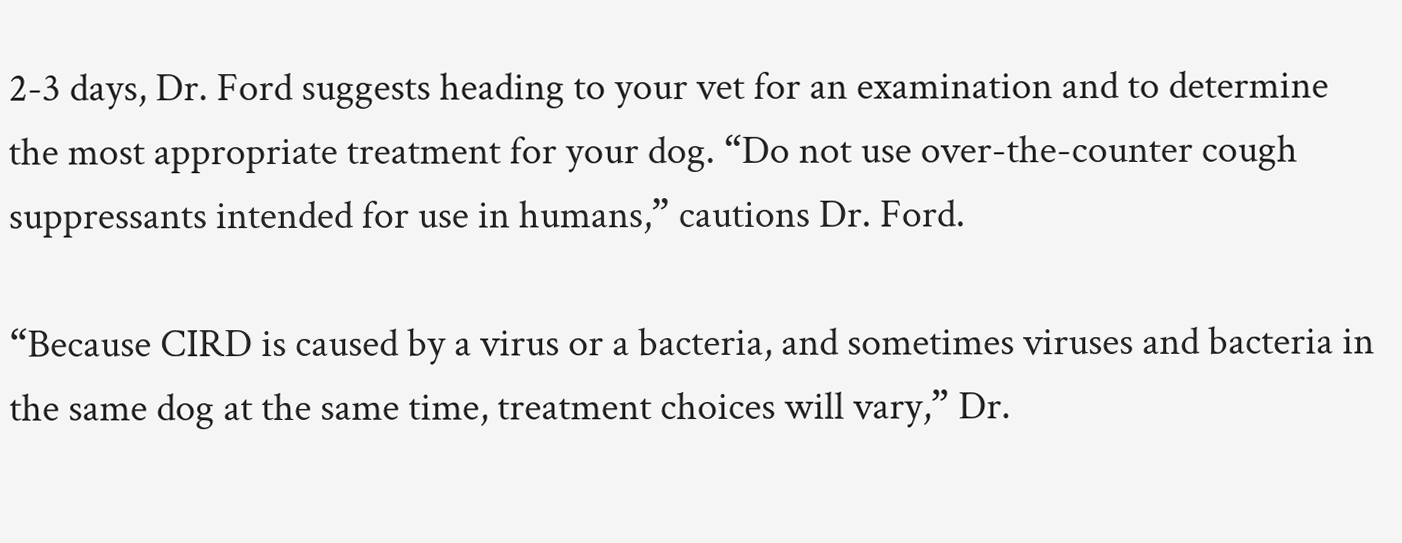2-3 days, Dr. Ford suggests heading to your vet for an examination and to determine the most appropriate treatment for your dog. “Do not use over-the-counter cough suppressants intended for use in humans,” cautions Dr. Ford.

“Because CIRD is caused by a virus or a bacteria, and sometimes viruses and bacteria in the same dog at the same time, treatment choices will vary,” Dr.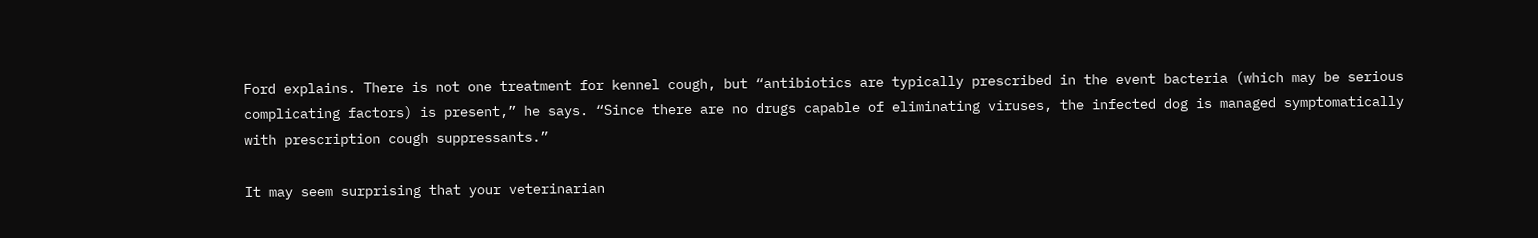Ford explains. There is not one treatment for kennel cough, but “antibiotics are typically prescribed in the event bacteria (which may be serious complicating factors) is present,” he says. “Since there are no drugs capable of eliminating viruses, the infected dog is managed symptomatically with prescription cough suppressants.”

It may seem surprising that your veterinarian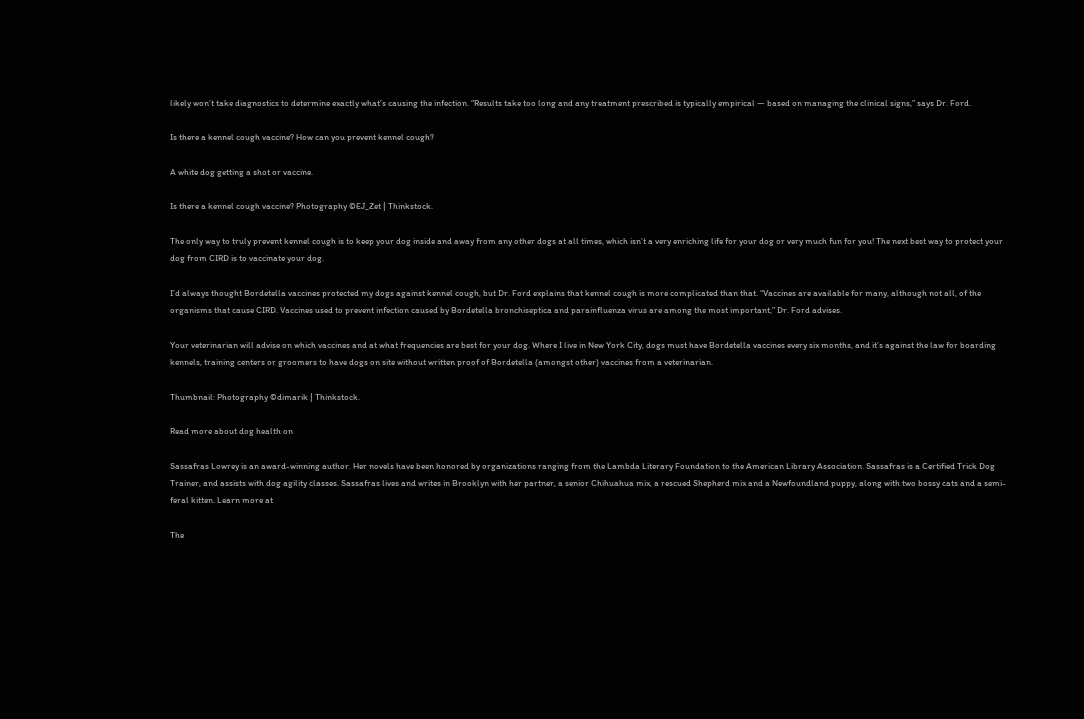likely won’t take diagnostics to determine exactly what’s causing the infection. “Results take too long and any treatment prescribed is typically empirical — based on managing the clinical signs,” says Dr. Ford.

Is there a kennel cough vaccine? How can you prevent kennel cough?

A white dog getting a shot or vaccine.

Is there a kennel cough vaccine? Photography ©EJ_Zet | Thinkstock.

The only way to truly prevent kennel cough is to keep your dog inside and away from any other dogs at all times, which isn’t a very enriching life for your dog or very much fun for you! The next best way to protect your dog from CIRD is to vaccinate your dog.

I’d always thought Bordetella vaccines protected my dogs against kennel cough, but Dr. Ford explains that kennel cough is more complicated than that. “Vaccines are available for many, although not all, of the organisms that cause CIRD. Vaccines used to prevent infection caused by Bordetella bronchiseptica and parainfluenza virus are among the most important,” Dr. Ford advises.

Your veterinarian will advise on which vaccines and at what frequencies are best for your dog. Where I live in New York City, dogs must have Bordetella vaccines every six months, and it’s against the law for boarding kennels, training centers or groomers to have dogs on site without written proof of Bordetella (amongst other) vaccines from a veterinarian.

Thumbnail: Photography ©dimarik | Thinkstock.

Read more about dog health on

Sassafras Lowrey is an award-winning author. Her novels have been honored by organizations ranging from the Lambda Literary Foundation to the American Library Association. Sassafras is a Certified Trick Dog Trainer, and assists with dog agility classes. Sassafras lives and writes in Brooklyn with her partner, a senior Chihuahua mix, a rescued Shepherd mix and a Newfoundland puppy, along with two bossy cats and a semi-feral kitten. Learn more at

The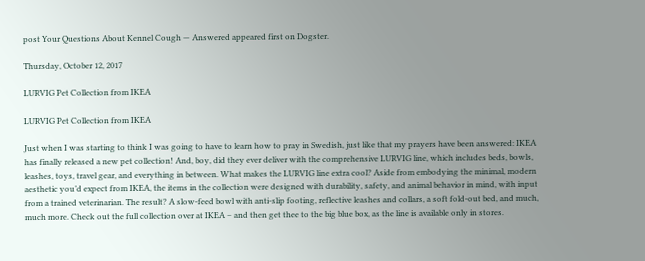post Your Questions About Kennel Cough — Answered appeared first on Dogster.

Thursday, October 12, 2017

LURVIG Pet Collection from IKEA

LURVIG Pet Collection from IKEA

Just when I was starting to think I was going to have to learn how to pray in Swedish, just like that my prayers have been answered: IKEA has finally released a new pet collection! And, boy, did they ever deliver with the comprehensive LURVIG line, which includes beds, bowls, leashes, toys, travel gear, and everything in between. What makes the LURVIG line extra cool? Aside from embodying the minimal, modern aesthetic you’d expect from IKEA, the items in the collection were designed with durability, safety, and animal behavior in mind, with input from a trained veterinarian. The result? A slow-feed bowl with anti-slip footing, reflective leashes and collars, a soft fold-out bed, and much, much more. Check out the full collection over at IKEA – and then get thee to the big blue box, as the line is available only in stores.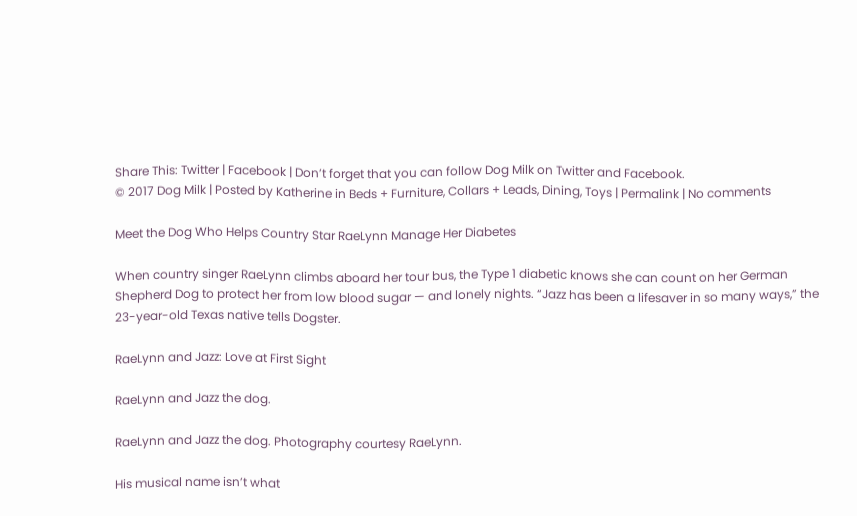Share This: Twitter | Facebook | Don’t forget that you can follow Dog Milk on Twitter and Facebook.
© 2017 Dog Milk | Posted by Katherine in Beds + Furniture, Collars + Leads, Dining, Toys | Permalink | No comments

Meet the Dog Who Helps Country Star RaeLynn Manage Her Diabetes

When country singer RaeLynn climbs aboard her tour bus, the Type 1 diabetic knows she can count on her German Shepherd Dog to protect her from low blood sugar — and lonely nights. “Jazz has been a lifesaver in so many ways,” the 23-year-old Texas native tells Dogster.

RaeLynn and Jazz: Love at First Sight

RaeLynn and Jazz the dog.

RaeLynn and Jazz the dog. Photography courtesy RaeLynn.

His musical name isn’t what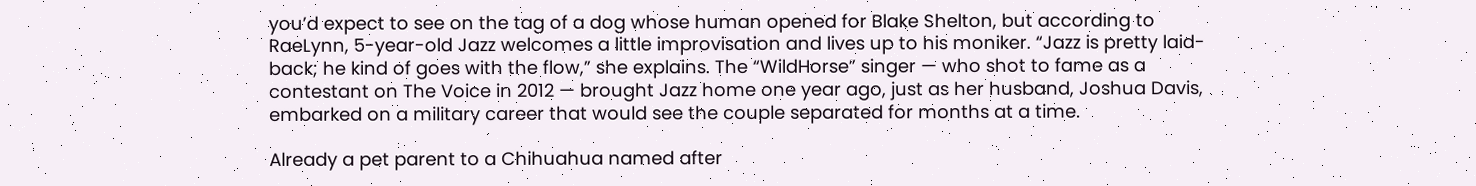you’d expect to see on the tag of a dog whose human opened for Blake Shelton, but according to RaeLynn, 5-year-old Jazz welcomes a little improvisation and lives up to his moniker. “Jazz is pretty laid-back; he kind of goes with the flow,” she explains. The “WildHorse” singer — who shot to fame as a contestant on The Voice in 2012 — brought Jazz home one year ago, just as her husband, Joshua Davis, embarked on a military career that would see the couple separated for months at a time.

Already a pet parent to a Chihuahua named after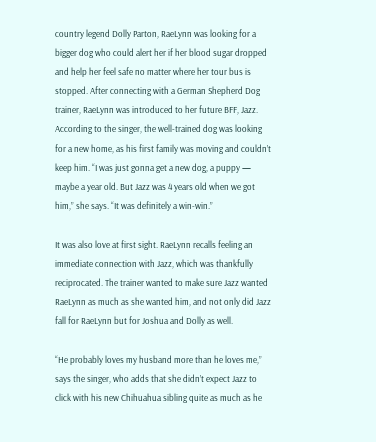country legend Dolly Parton, RaeLynn was looking for a bigger dog who could alert her if her blood sugar dropped and help her feel safe no matter where her tour bus is stopped. After connecting with a German Shepherd Dog trainer, RaeLynn was introduced to her future BFF, Jazz. According to the singer, the well-trained dog was looking for a new home, as his first family was moving and couldn’t keep him. “I was just gonna get a new dog, a puppy — maybe a year old. But Jazz was 4 years old when we got him,” she says. “It was definitely a win-win.”

It was also love at first sight. RaeLynn recalls feeling an immediate connection with Jazz, which was thankfully reciprocated. The trainer wanted to make sure Jazz wanted RaeLynn as much as she wanted him, and not only did Jazz fall for RaeLynn but for Joshua and Dolly as well.

“He probably loves my husband more than he loves me,” says the singer, who adds that she didn’t expect Jazz to click with his new Chihuahua sibling quite as much as he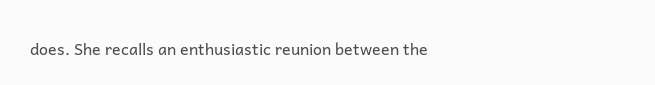does. She recalls an enthusiastic reunion between the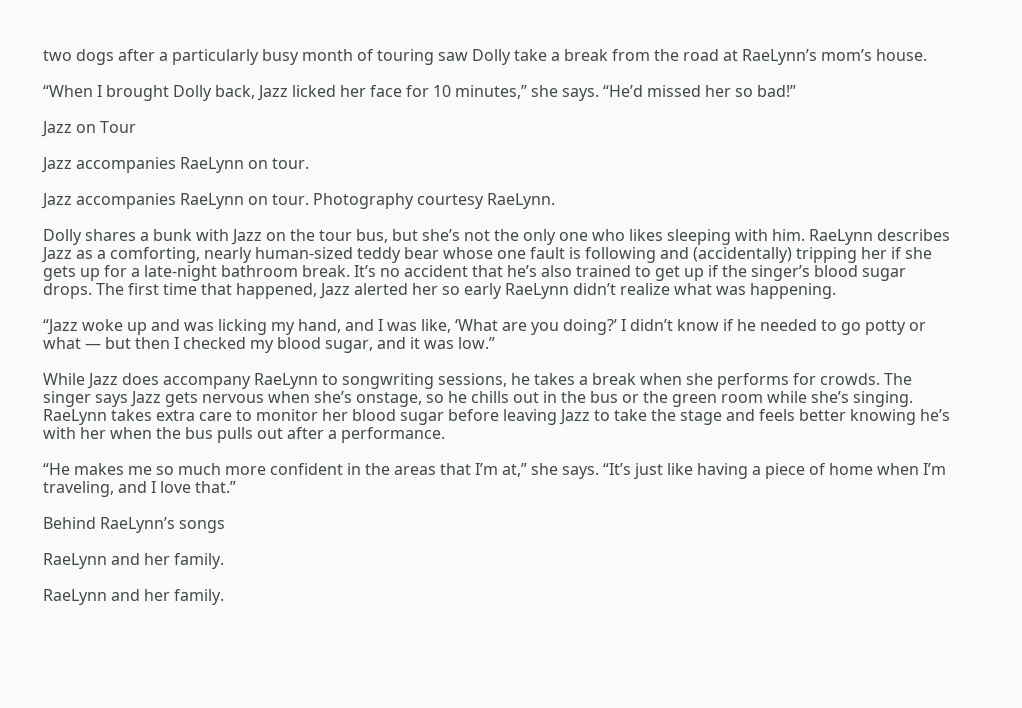two dogs after a particularly busy month of touring saw Dolly take a break from the road at RaeLynn’s mom’s house.

“When I brought Dolly back, Jazz licked her face for 10 minutes,” she says. “He’d missed her so bad!”

Jazz on Tour

Jazz accompanies RaeLynn on tour.

Jazz accompanies RaeLynn on tour. Photography courtesy RaeLynn.

Dolly shares a bunk with Jazz on the tour bus, but she’s not the only one who likes sleeping with him. RaeLynn describes Jazz as a comforting, nearly human-sized teddy bear whose one fault is following and (accidentally) tripping her if she gets up for a late-night bathroom break. It’s no accident that he’s also trained to get up if the singer’s blood sugar drops. The first time that happened, Jazz alerted her so early RaeLynn didn’t realize what was happening.

“Jazz woke up and was licking my hand, and I was like, ‘What are you doing?’ I didn’t know if he needed to go potty or what — but then I checked my blood sugar, and it was low.”

While Jazz does accompany RaeLynn to songwriting sessions, he takes a break when she performs for crowds. The singer says Jazz gets nervous when she’s onstage, so he chills out in the bus or the green room while she’s singing. RaeLynn takes extra care to monitor her blood sugar before leaving Jazz to take the stage and feels better knowing he’s with her when the bus pulls out after a performance.

“He makes me so much more confident in the areas that I’m at,” she says. “It’s just like having a piece of home when I’m traveling, and I love that.”

Behind RaeLynn’s songs

RaeLynn and her family.

RaeLynn and her family.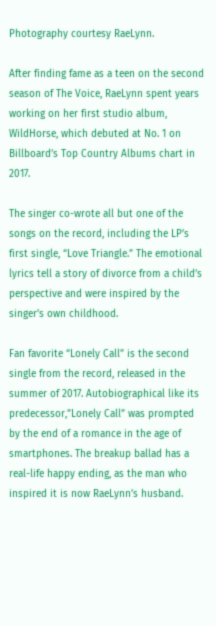Photography courtesy RaeLynn.

After finding fame as a teen on the second season of The Voice, RaeLynn spent years working on her first studio album, WildHorse, which debuted at No. 1 on Billboard’s Top Country Albums chart in 2017.

The singer co-wrote all but one of the songs on the record, including the LP’s first single, “Love Triangle.” The emotional lyrics tell a story of divorce from a child’s perspective and were inspired by the singer’s own childhood.

Fan favorite “Lonely Call” is the second single from the record, released in the summer of 2017. Autobiographical like its predecessor,”Lonely Call” was prompted by the end of a romance in the age of smartphones. The breakup ballad has a real-life happy ending, as the man who inspired it is now RaeLynn’s husband.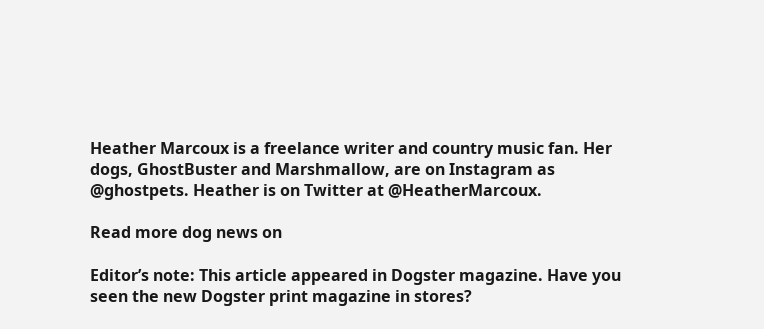Heather Marcoux is a freelance writer and country music fan. Her dogs, GhostBuster and Marshmallow, are on Instagram as @ghostpets. Heather is on Twitter at @HeatherMarcoux.

Read more dog news on

Editor’s note: This article appeared in Dogster magazine. Have you seen the new Dogster print magazine in stores?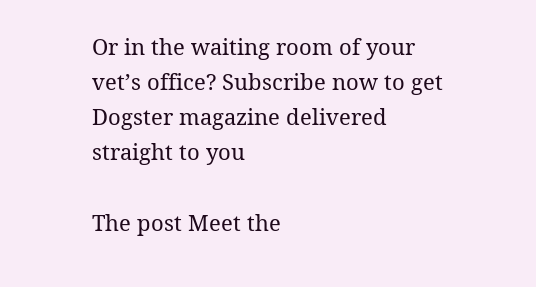Or in the waiting room of your vet’s office? Subscribe now to get Dogster magazine delivered straight to you

The post Meet the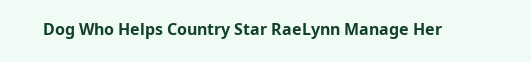Dog Who Helps Country Star RaeLynn Manage Her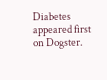Diabetes appeared first on Dogster.